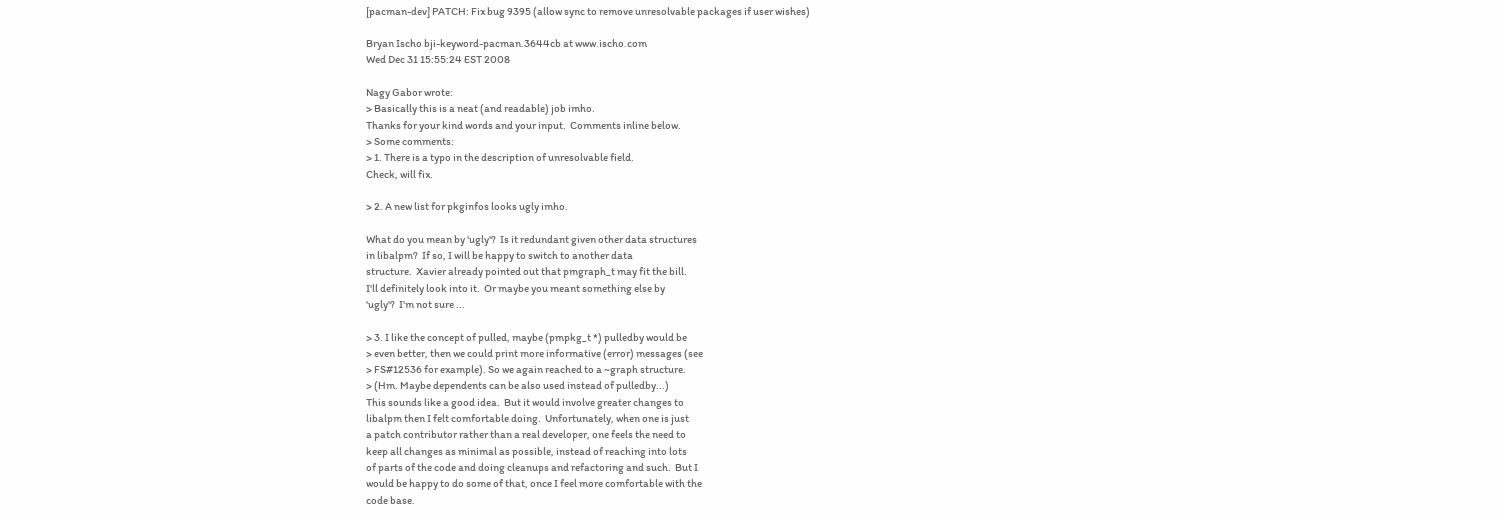[pacman-dev] PATCH: Fix bug 9395 (allow sync to remove unresolvable packages if user wishes)

Bryan Ischo bji-keyword-pacman.3644cb at www.ischo.com
Wed Dec 31 15:55:24 EST 2008

Nagy Gabor wrote:
> Basically this is a neat (and readable) job imho.
Thanks for your kind words and your input.  Comments inline below.
> Some comments:
> 1. There is a typo in the description of unresolvable field.
Check, will fix.

> 2. A new list for pkginfos looks ugly imho.

What do you mean by 'ugly'?  Is it redundant given other data structures
in libalpm?  If so, I will be happy to switch to another data
structure.  Xavier already pointed out that pmgraph_t may fit the bill.
I'll definitely look into it.  Or maybe you meant something else by
'ugly'?  I'm not sure ...

> 3. I like the concept of pulled, maybe (pmpkg_t *) pulledby would be
> even better, then we could print more informative (error) messages (see
> FS#12536 for example). So we again reached to a ~graph structure.
> (Hm. Maybe dependents can be also used instead of pulledby...)
This sounds like a good idea.  But it would involve greater changes to
libalpm then I felt comfortable doing.  Unfortunately, when one is just
a patch contributor rather than a real developer, one feels the need to
keep all changes as minimal as possible, instead of reaching into lots
of parts of the code and doing cleanups and refactoring and such.  But I
would be happy to do some of that, once I feel more comfortable with the
code base.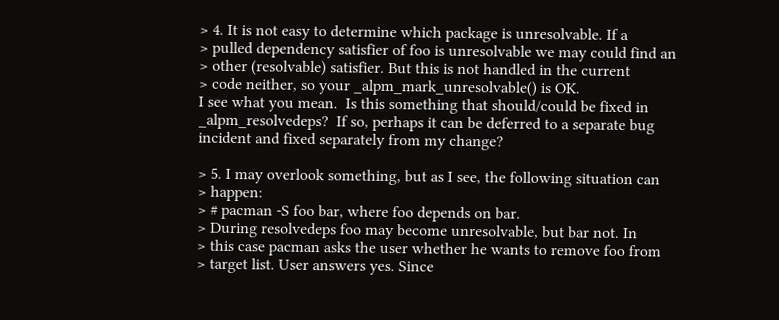> 4. It is not easy to determine which package is unresolvable. If a
> pulled dependency satisfier of foo is unresolvable we may could find an
> other (resolvable) satisfier. But this is not handled in the current
> code neither, so your _alpm_mark_unresolvable() is OK.
I see what you mean.  Is this something that should/could be fixed in
_alpm_resolvedeps?  If so, perhaps it can be deferred to a separate bug
incident and fixed separately from my change?

> 5. I may overlook something, but as I see, the following situation can
> happen:
> # pacman -S foo bar, where foo depends on bar.
> During resolvedeps foo may become unresolvable, but bar not. In
> this case pacman asks the user whether he wants to remove foo from
> target list. User answers yes. Since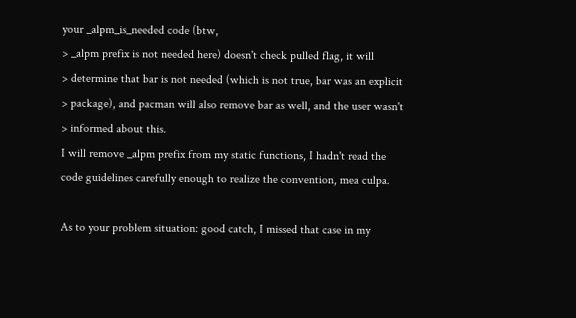your _alpm_is_needed code (btw,
> _alpm prefix is not needed here) doesn't check pulled flag, it will
> determine that bar is not needed (which is not true, bar was an explicit
> package), and pacman will also remove bar as well, and the user wasn't
> informed about this.
I will remove _alpm prefix from my static functions, I hadn't read the
code guidelines carefully enough to realize the convention, mea culpa.

As to your problem situation: good catch, I missed that case in my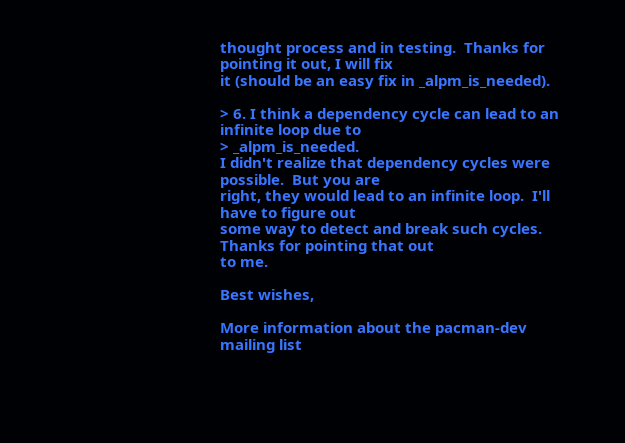thought process and in testing.  Thanks for pointing it out, I will fix
it (should be an easy fix in _alpm_is_needed).

> 6. I think a dependency cycle can lead to an infinite loop due to
> _alpm_is_needed.
I didn't realize that dependency cycles were possible.  But you are
right, they would lead to an infinite loop.  I'll have to figure out
some way to detect and break such cycles.  Thanks for pointing that out
to me.

Best wishes,

More information about the pacman-dev mailing list